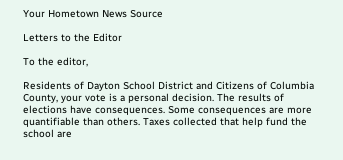Your Hometown News Source

Letters to the Editor

To the editor,

Residents of Dayton School District and Citizens of Columbia County, your vote is a personal decision. The results of elections have consequences. Some consequences are more quantifiable than others. Taxes collected that help fund the school are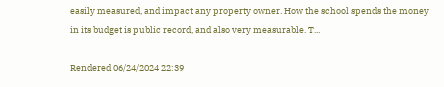easily measured, and impact any property owner. How the school spends the money in its budget is public record, and also very measurable. T...

Rendered 06/24/2024 22:39